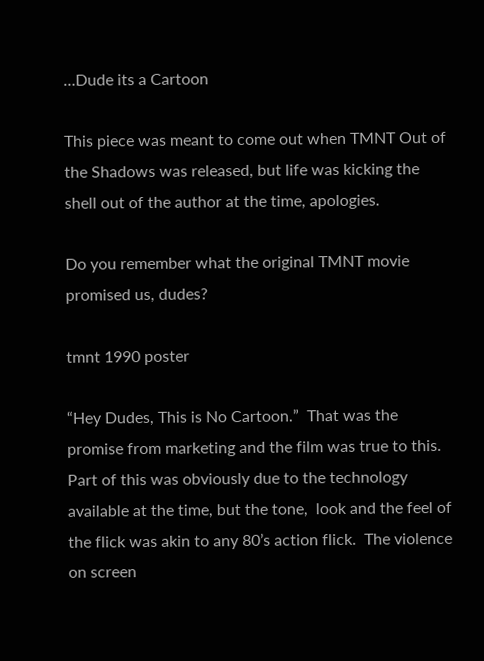…Dude its a Cartoon

This piece was meant to come out when TMNT Out of the Shadows was released, but life was kicking the shell out of the author at the time, apologies.

Do you remember what the original TMNT movie promised us, dudes?

tmnt 1990 poster

“Hey Dudes, This is No Cartoon.”  That was the promise from marketing and the film was true to this.  Part of this was obviously due to the technology available at the time, but the tone,  look and the feel of the flick was akin to any 80’s action flick.  The violence on screen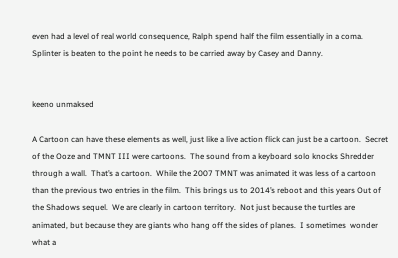even had a level of real world consequence, Ralph spend half the film essentially in a coma.  Splinter is beaten to the point he needs to be carried away by Casey and Danny.


keeno unmaksed

A Cartoon can have these elements as well, just like a live action flick can just be a cartoon.  Secret of the Ooze and TMNT III were cartoons.  The sound from a keyboard solo knocks Shredder through a wall.  That’s a cartoon.  While the 2007 TMNT was animated it was less of a cartoon than the previous two entries in the film.  This brings us to 2014’s reboot and this years Out of the Shadows sequel.  We are clearly in cartoon territory.  Not just because the turtles are animated, but because they are giants who hang off the sides of planes.  I sometimes  wonder what a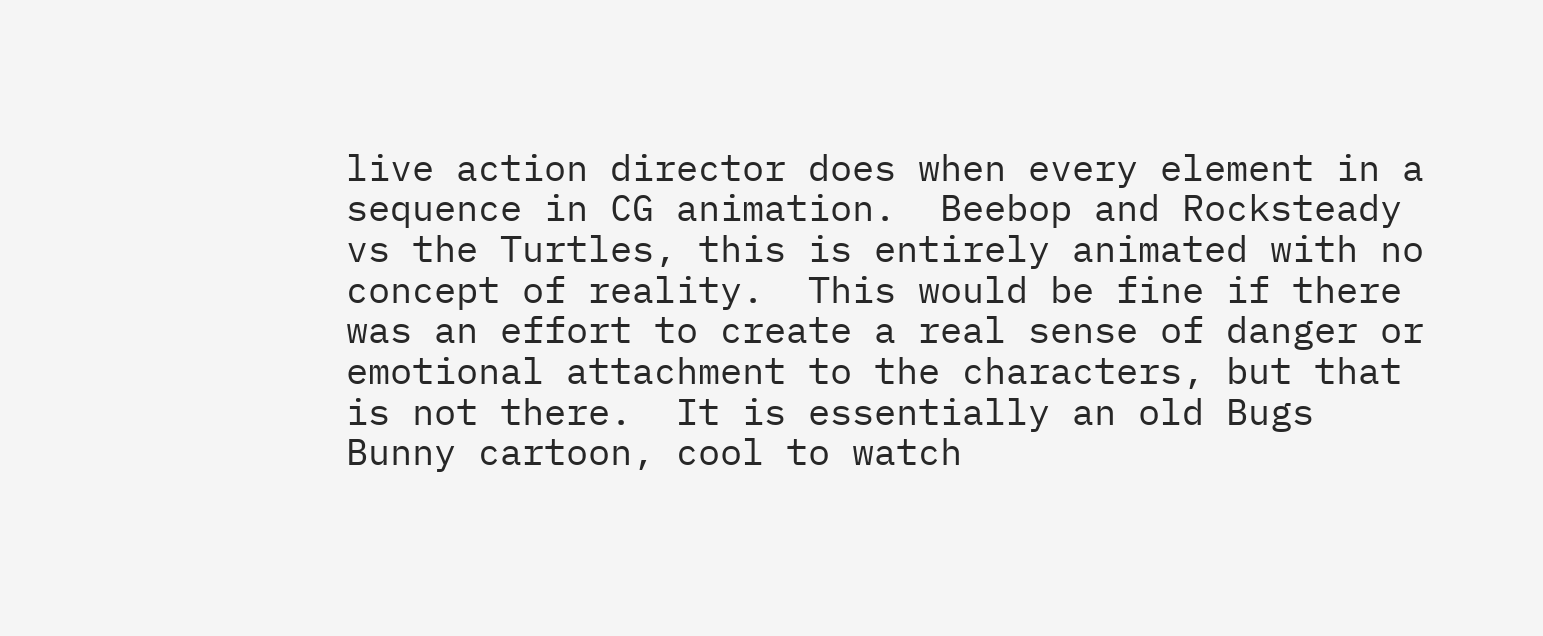live action director does when every element in a sequence in CG animation.  Beebop and Rocksteady vs the Turtles, this is entirely animated with no concept of reality.  This would be fine if there was an effort to create a real sense of danger or emotional attachment to the characters, but that is not there.  It is essentially an old Bugs Bunny cartoon, cool to watch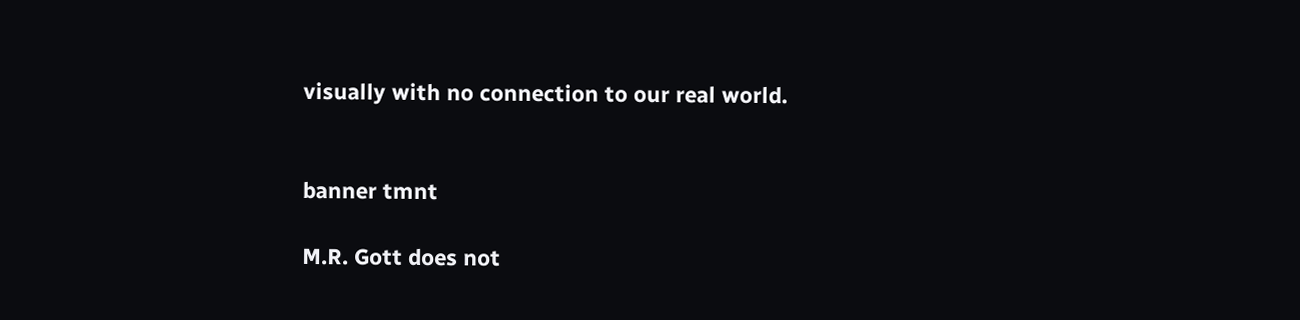visually with no connection to our real world.


banner tmnt

M.R. Gott does not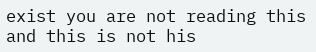exist you are not reading this and this is not his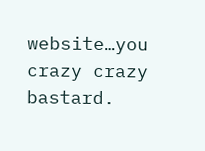website…you crazy crazy bastard.